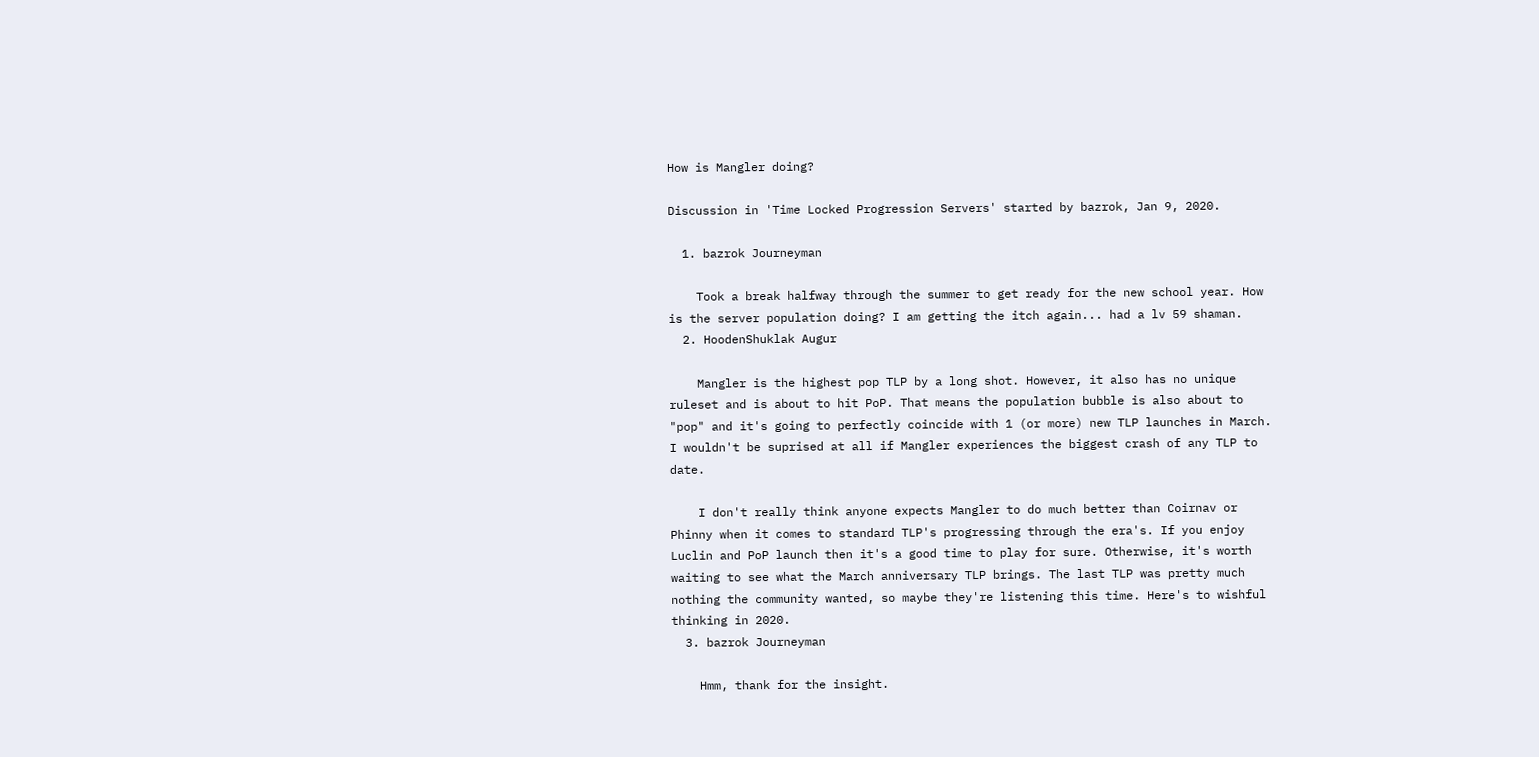How is Mangler doing?

Discussion in 'Time Locked Progression Servers' started by bazrok, Jan 9, 2020.

  1. bazrok Journeyman

    Took a break halfway through the summer to get ready for the new school year. How is the server population doing? I am getting the itch again... had a lv 59 shaman.
  2. HoodenShuklak Augur

    Mangler is the highest pop TLP by a long shot. However, it also has no unique ruleset and is about to hit PoP. That means the population bubble is also about to "pop" and it's going to perfectly coincide with 1 (or more) new TLP launches in March. I wouldn't be suprised at all if Mangler experiences the biggest crash of any TLP to date.

    I don't really think anyone expects Mangler to do much better than Coirnav or Phinny when it comes to standard TLP's progressing through the era's. If you enjoy Luclin and PoP launch then it's a good time to play for sure. Otherwise, it's worth waiting to see what the March anniversary TLP brings. The last TLP was pretty much nothing the community wanted, so maybe they're listening this time. Here's to wishful thinking in 2020.
  3. bazrok Journeyman

    Hmm, thank for the insight.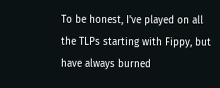To be honest, I've played on all the TLPs starting with Fippy, but have always burned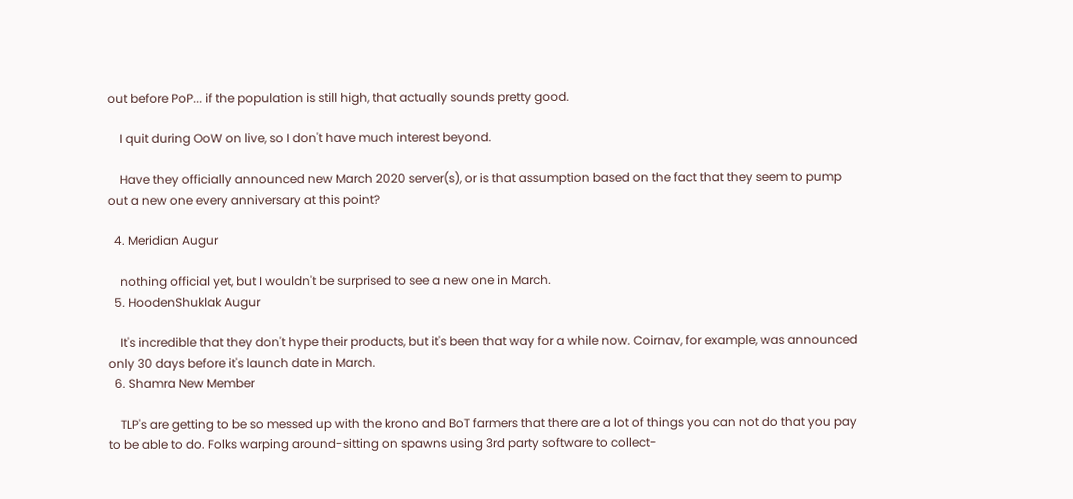out before PoP... if the population is still high, that actually sounds pretty good.

    I quit during OoW on live, so I don't have much interest beyond.

    Have they officially announced new March 2020 server(s), or is that assumption based on the fact that they seem to pump out a new one every anniversary at this point?

  4. Meridian Augur

    nothing official yet, but I wouldn't be surprised to see a new one in March.
  5. HoodenShuklak Augur

    It's incredible that they don't hype their products, but it's been that way for a while now. Coirnav, for example, was announced only 30 days before it's launch date in March.
  6. Shamra New Member

    TLP's are getting to be so messed up with the krono and BoT farmers that there are a lot of things you can not do that you pay to be able to do. Folks warping around-sitting on spawns using 3rd party software to collect-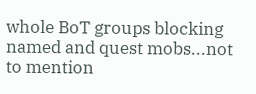whole BoT groups blocking named and quest mobs...not to mention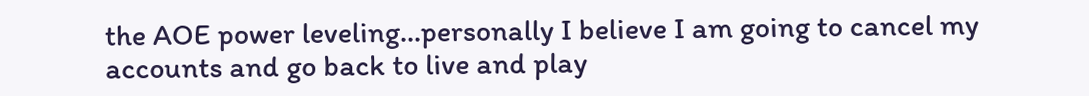the AOE power leveling...personally I believe I am going to cancel my accounts and go back to live and play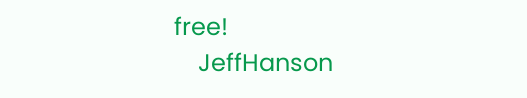free!
    JeffHanson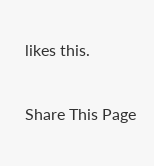likes this.

Share This Page